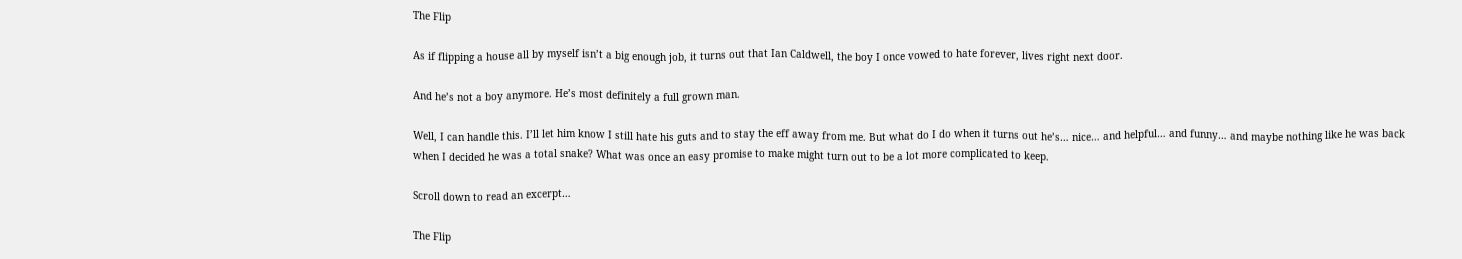The Flip

As if flipping a house all by myself isn’t a big enough job, it turns out that Ian Caldwell, the boy I once vowed to hate forever, lives right next door.

And he’s not a boy anymore. He’s most definitely a full grown man.

Well, I can handle this. I’ll let him know I still hate his guts and to stay the eff away from me. But what do I do when it turns out he’s… nice… and helpful… and funny… and maybe nothing like he was back when I decided he was a total snake? What was once an easy promise to make might turn out to be a lot more complicated to keep.

Scroll down to read an excerpt…

The Flip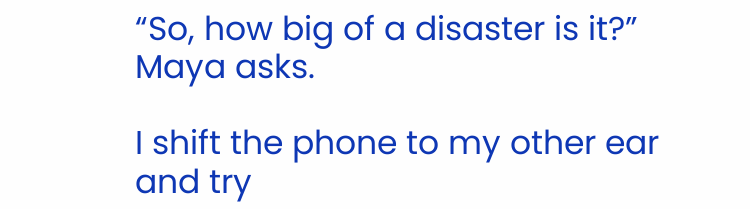“So, how big of a disaster is it?” Maya asks.

I shift the phone to my other ear and try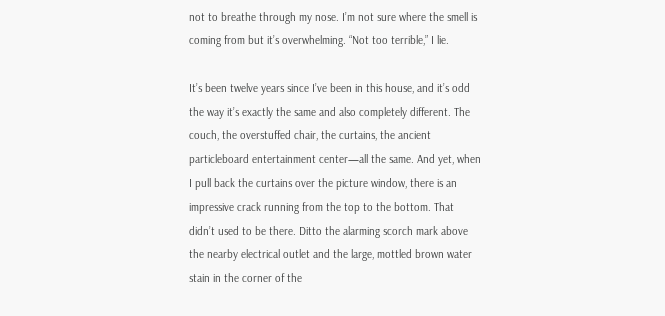not to breathe through my nose. I’m not sure where the smell is coming from but it’s overwhelming. “Not too terrible,” I lie.

It’s been twelve years since I’ve been in this house, and it’s odd the way it’s exactly the same and also completely different. The couch, the overstuffed chair, the curtains, the ancient particleboard entertainment center—all the same. And yet, when I pull back the curtains over the picture window, there is an impressive crack running from the top to the bottom. That didn’t used to be there. Ditto the alarming scorch mark above the nearby electrical outlet and the large, mottled brown water stain in the corner of the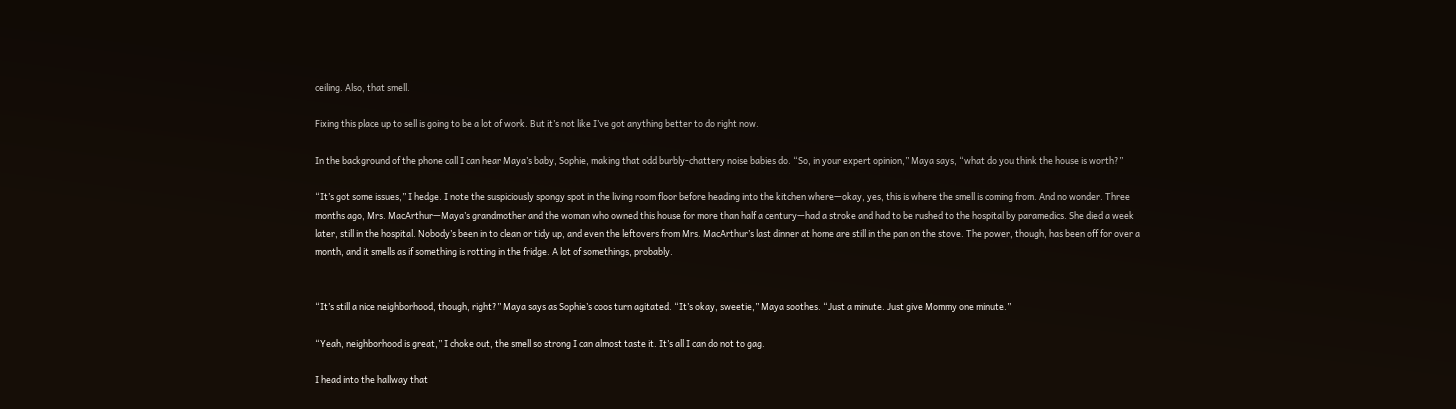ceiling. Also, that smell.

Fixing this place up to sell is going to be a lot of work. But it’s not like I’ve got anything better to do right now.

In the background of the phone call I can hear Maya’s baby, Sophie, making that odd burbly-chattery noise babies do. “So, in your expert opinion,” Maya says, “what do you think the house is worth?”

“It’s got some issues,” I hedge. I note the suspiciously spongy spot in the living room floor before heading into the kitchen where—okay, yes, this is where the smell is coming from. And no wonder. Three months ago, Mrs. MacArthur—Maya’s grandmother and the woman who owned this house for more than half a century—had a stroke and had to be rushed to the hospital by paramedics. She died a week later, still in the hospital. Nobody’s been in to clean or tidy up, and even the leftovers from Mrs. MacArthur’s last dinner at home are still in the pan on the stove. The power, though, has been off for over a month, and it smells as if something is rotting in the fridge. A lot of somethings, probably.


“It’s still a nice neighborhood, though, right?” Maya says as Sophie’s coos turn agitated. “It’s okay, sweetie,” Maya soothes. “Just a minute. Just give Mommy one minute.”

“Yeah, neighborhood is great,” I choke out, the smell so strong I can almost taste it. It’s all I can do not to gag.

I head into the hallway that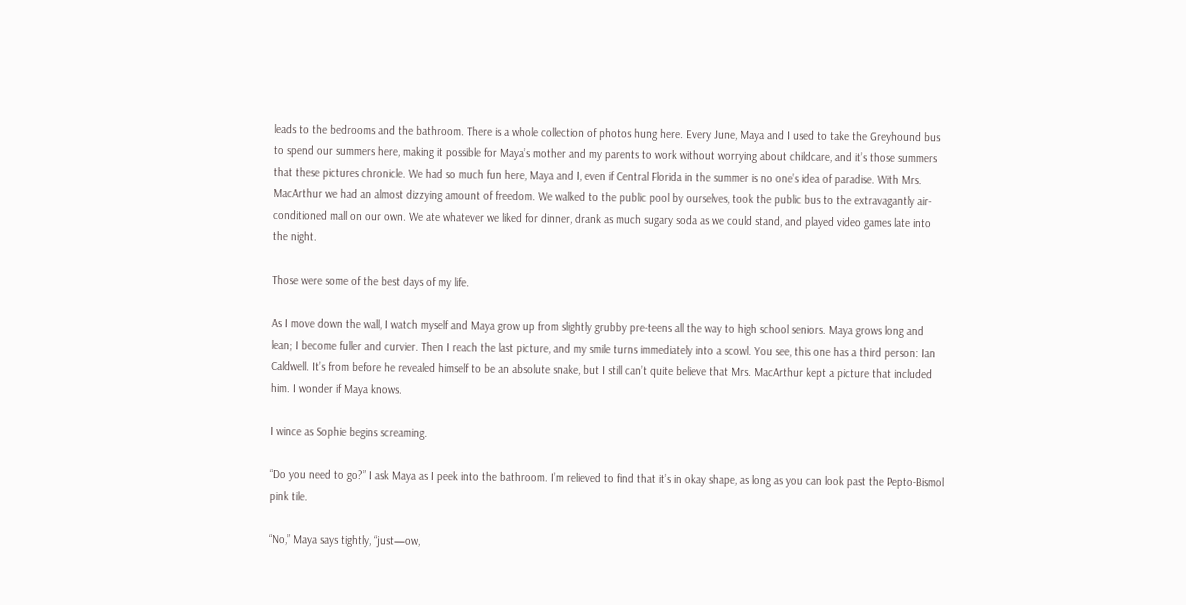leads to the bedrooms and the bathroom. There is a whole collection of photos hung here. Every June, Maya and I used to take the Greyhound bus to spend our summers here, making it possible for Maya’s mother and my parents to work without worrying about childcare, and it’s those summers that these pictures chronicle. We had so much fun here, Maya and I, even if Central Florida in the summer is no one’s idea of paradise. With Mrs. MacArthur we had an almost dizzying amount of freedom. We walked to the public pool by ourselves, took the public bus to the extravagantly air-conditioned mall on our own. We ate whatever we liked for dinner, drank as much sugary soda as we could stand, and played video games late into the night.

Those were some of the best days of my life.

As I move down the wall, I watch myself and Maya grow up from slightly grubby pre-teens all the way to high school seniors. Maya grows long and lean; I become fuller and curvier. Then I reach the last picture, and my smile turns immediately into a scowl. You see, this one has a third person: Ian Caldwell. It’s from before he revealed himself to be an absolute snake, but I still can’t quite believe that Mrs. MacArthur kept a picture that included him. I wonder if Maya knows.

I wince as Sophie begins screaming.

“Do you need to go?” I ask Maya as I peek into the bathroom. I’m relieved to find that it’s in okay shape, as long as you can look past the Pepto-Bismol pink tile.

“No,” Maya says tightly, “just—ow,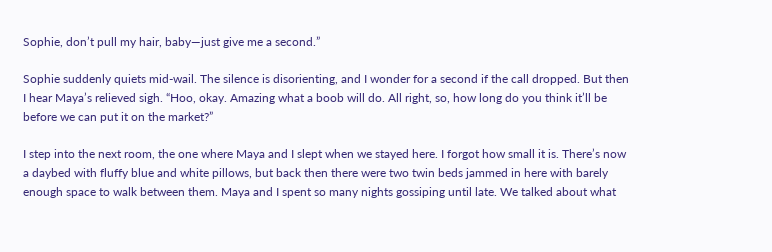Sophie, don’t pull my hair, baby—just give me a second.”

Sophie suddenly quiets mid-wail. The silence is disorienting, and I wonder for a second if the call dropped. But then I hear Maya’s relieved sigh. “Hoo, okay. Amazing what a boob will do. All right, so, how long do you think it’ll be before we can put it on the market?”

I step into the next room, the one where Maya and I slept when we stayed here. I forgot how small it is. There’s now a daybed with fluffy blue and white pillows, but back then there were two twin beds jammed in here with barely enough space to walk between them. Maya and I spent so many nights gossiping until late. We talked about what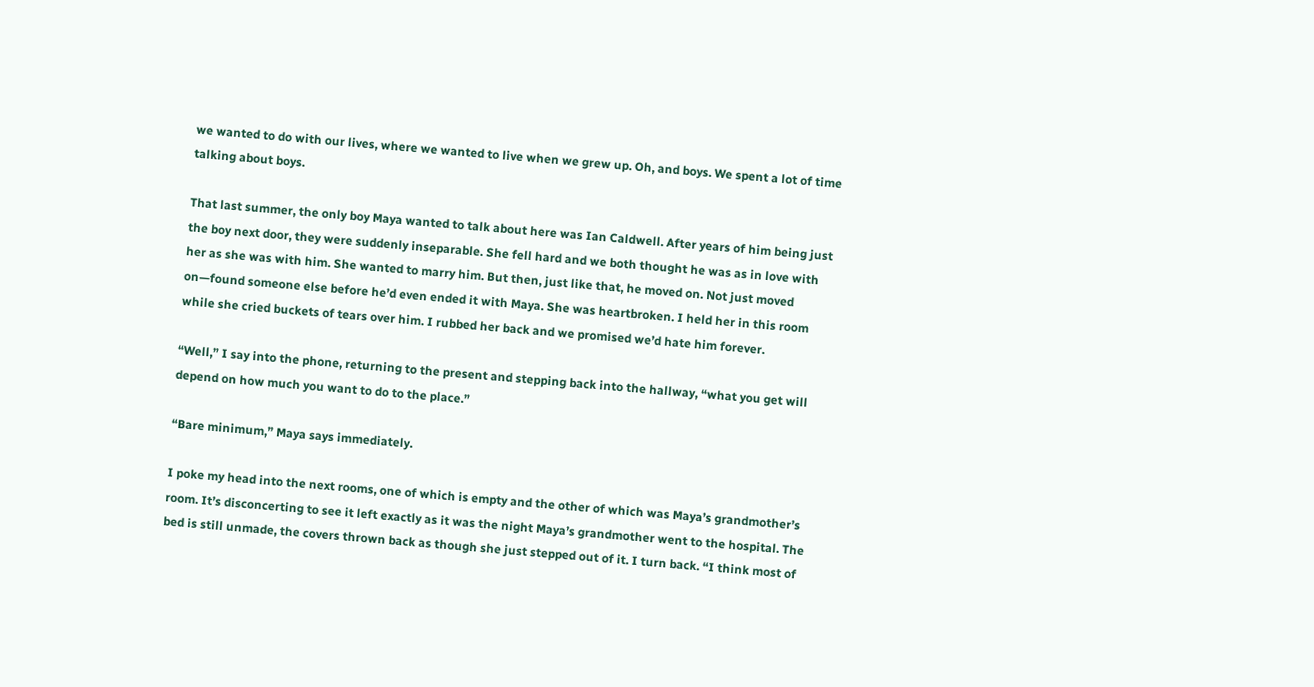we wanted to do with our lives, where we wanted to live when we grew up. Oh, and boys. We spent a lot of time talking about boys.

That last summer, the only boy Maya wanted to talk about here was Ian Caldwell. After years of him being just the boy next door, they were suddenly inseparable. She fell hard and we both thought he was as in love with her as she was with him. She wanted to marry him. But then, just like that, he moved on. Not just moved on—found someone else before he’d even ended it with Maya. She was heartbroken. I held her in this room while she cried buckets of tears over him. I rubbed her back and we promised we’d hate him forever.

“Well,” I say into the phone, returning to the present and stepping back into the hallway, “what you get will depend on how much you want to do to the place.”

“Bare minimum,” Maya says immediately.

I poke my head into the next rooms, one of which is empty and the other of which was Maya’s grandmother’s room. It’s disconcerting to see it left exactly as it was the night Maya’s grandmother went to the hospital. The bed is still unmade, the covers thrown back as though she just stepped out of it. I turn back. “I think most of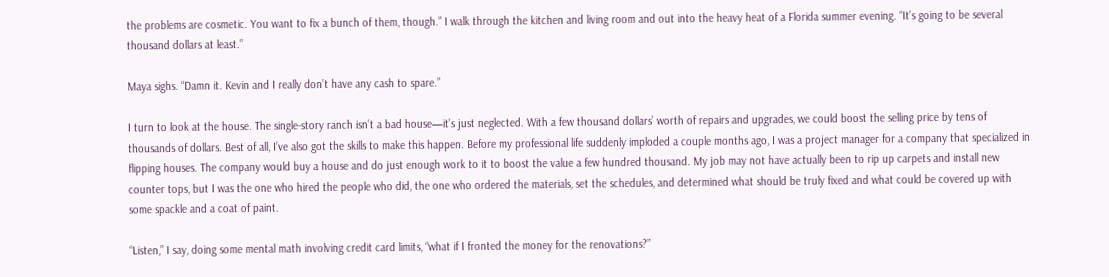the problems are cosmetic. You want to fix a bunch of them, though.” I walk through the kitchen and living room and out into the heavy heat of a Florida summer evening. “It’s going to be several thousand dollars at least.”

Maya sighs. “Damn it. Kevin and I really don’t have any cash to spare.”

I turn to look at the house. The single-story ranch isn’t a bad house—it’s just neglected. With a few thousand dollars’ worth of repairs and upgrades, we could boost the selling price by tens of thousands of dollars. Best of all, I’ve also got the skills to make this happen. Before my professional life suddenly imploded a couple months ago, I was a project manager for a company that specialized in flipping houses. The company would buy a house and do just enough work to it to boost the value a few hundred thousand. My job may not have actually been to rip up carpets and install new counter tops, but I was the one who hired the people who did, the one who ordered the materials, set the schedules, and determined what should be truly fixed and what could be covered up with some spackle and a coat of paint.

“Listen,” I say, doing some mental math involving credit card limits, “what if I fronted the money for the renovations?”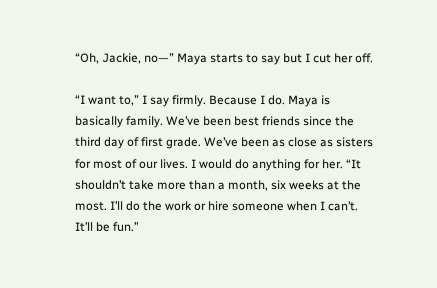“Oh, Jackie, no—” Maya starts to say but I cut her off.

“I want to,” I say firmly. Because I do. Maya is basically family. We’ve been best friends since the third day of first grade. We’ve been as close as sisters for most of our lives. I would do anything for her. “It shouldn’t take more than a month, six weeks at the most. I’ll do the work or hire someone when I can’t. It’ll be fun.”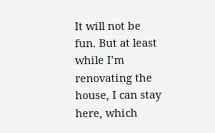It will not be fun. But at least while I’m renovating the house, I can stay here, which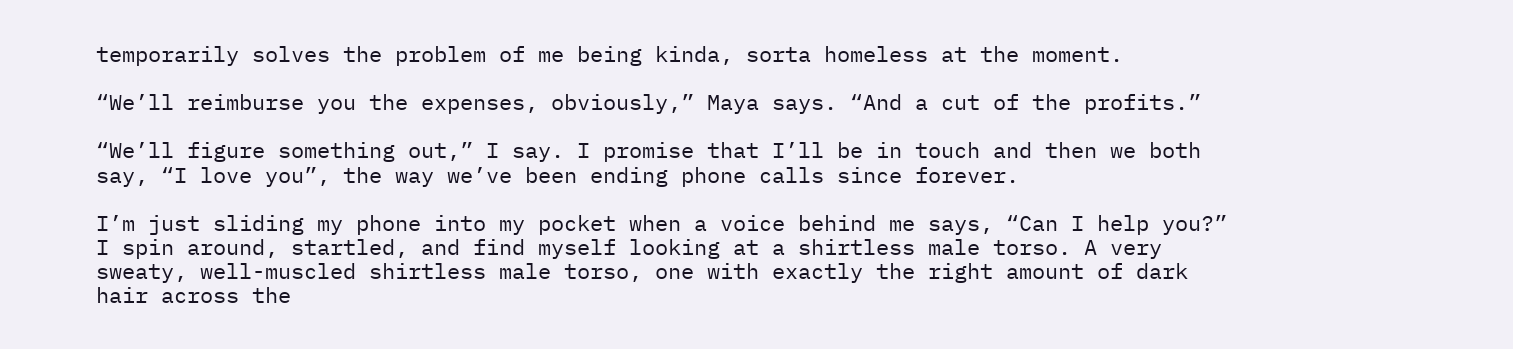temporarily solves the problem of me being kinda, sorta homeless at the moment.

“We’ll reimburse you the expenses, obviously,” Maya says. “And a cut of the profits.”

“We’ll figure something out,” I say. I promise that I’ll be in touch and then we both say, “I love you”, the way we’ve been ending phone calls since forever.

I’m just sliding my phone into my pocket when a voice behind me says, “Can I help you?” I spin around, startled, and find myself looking at a shirtless male torso. A very sweaty, well-muscled shirtless male torso, one with exactly the right amount of dark hair across the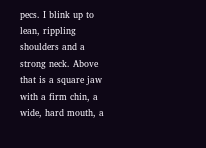pecs. I blink up to lean, rippling shoulders and a strong neck. Above that is a square jaw with a firm chin, a wide, hard mouth, a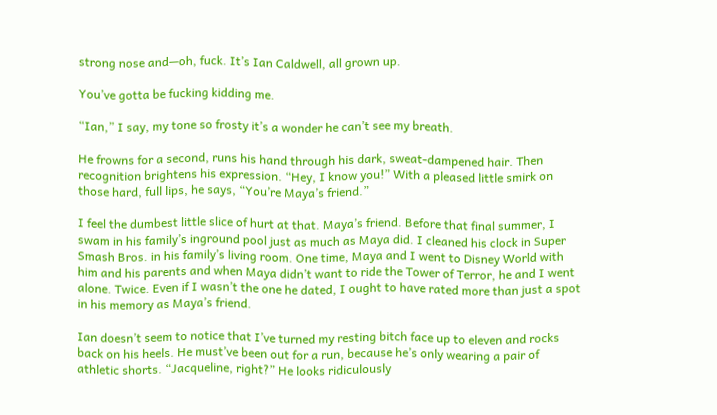strong nose and—oh, fuck. It’s Ian Caldwell, all grown up.

You’ve gotta be fucking kidding me.

“Ian,” I say, my tone so frosty it’s a wonder he can’t see my breath.

He frowns for a second, runs his hand through his dark, sweat-dampened hair. Then recognition brightens his expression. “Hey, I know you!” With a pleased little smirk on those hard, full lips, he says, “You’re Maya’s friend.”

I feel the dumbest little slice of hurt at that. Maya’s friend. Before that final summer, I swam in his family’s inground pool just as much as Maya did. I cleaned his clock in Super Smash Bros. in his family’s living room. One time, Maya and I went to Disney World with him and his parents and when Maya didn’t want to ride the Tower of Terror, he and I went alone. Twice. Even if I wasn’t the one he dated, I ought to have rated more than just a spot in his memory as Maya’s friend.

Ian doesn’t seem to notice that I’ve turned my resting bitch face up to eleven and rocks back on his heels. He must’ve been out for a run, because he’s only wearing a pair of athletic shorts. “Jacqueline, right?” He looks ridiculously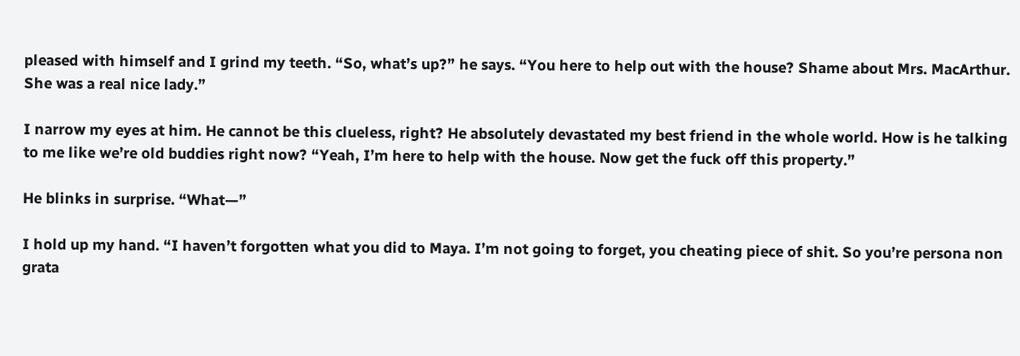pleased with himself and I grind my teeth. “So, what’s up?” he says. “You here to help out with the house? Shame about Mrs. MacArthur. She was a real nice lady.”

I narrow my eyes at him. He cannot be this clueless, right? He absolutely devastated my best friend in the whole world. How is he talking to me like we’re old buddies right now? “Yeah, I’m here to help with the house. Now get the fuck off this property.”

He blinks in surprise. “What—”

I hold up my hand. “I haven’t forgotten what you did to Maya. I’m not going to forget, you cheating piece of shit. So you’re persona non grata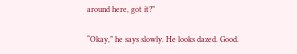around here, got it?”

“Okay,” he says slowly. He looks dazed. Good.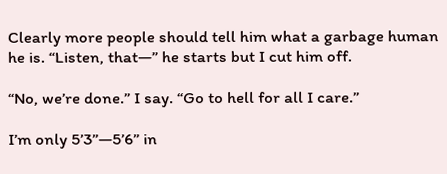Clearly more people should tell him what a garbage human he is. “Listen, that—” he starts but I cut him off.

“No, we’re done.” I say. “Go to hell for all I care.”

I’m only 5’3”—5’6” in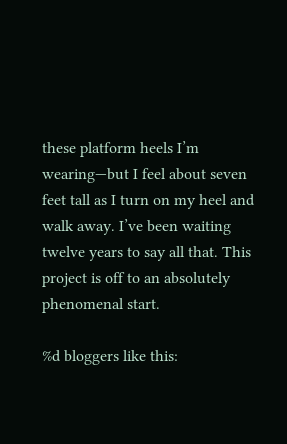these platform heels I’m wearing—but I feel about seven feet tall as I turn on my heel and walk away. I’ve been waiting twelve years to say all that. This project is off to an absolutely phenomenal start.

%d bloggers like this: